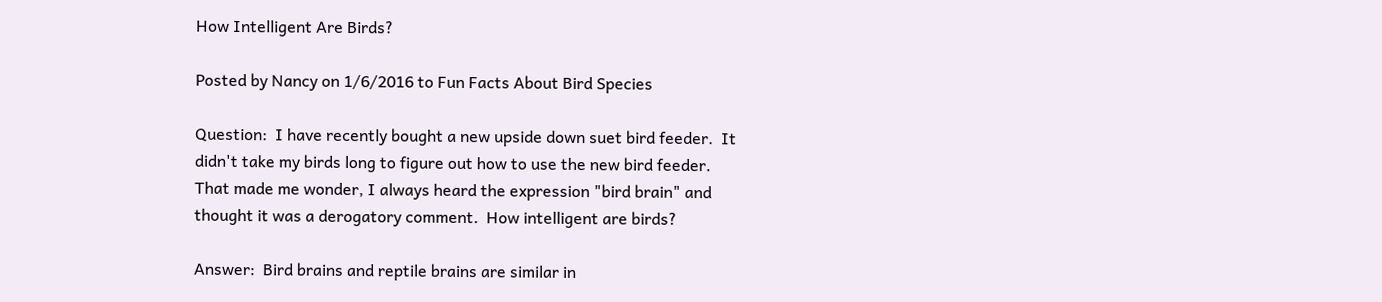How Intelligent Are Birds?

Posted by Nancy on 1/6/2016 to Fun Facts About Bird Species

Question:  I have recently bought a new upside down suet bird feeder.  It didn't take my birds long to figure out how to use the new bird feeder.  That made me wonder, I always heard the expression "bird brain" and thought it was a derogatory comment.  How intelligent are birds?

Answer:  Bird brains and reptile brains are similar in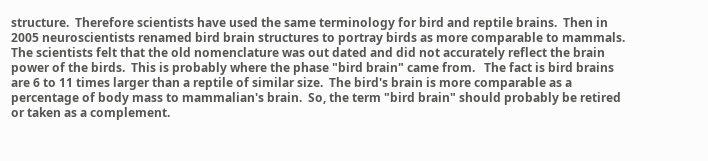structure.  Therefore scientists have used the same terminology for bird and reptile brains.  Then in 2005 neuroscientists renamed bird brain structures to portray birds as more comparable to mammals.  The scientists felt that the old nomenclature was out dated and did not accurately reflect the brain power of the birds.  This is probably where the phase "bird brain" came from.   The fact is bird brains are 6 to 11 times larger than a reptile of similar size.  The bird's brain is more comparable as a percentage of body mass to mammalian's brain.  So, the term "bird brain" should probably be retired or taken as a complement.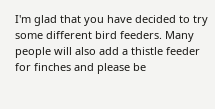I'm glad that you have decided to try some different bird feeders. Many people will also add a thistle feeder for finches and please be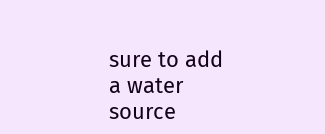sure to add a water source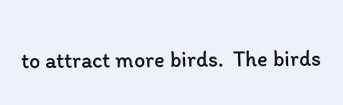to attract more birds.  The birds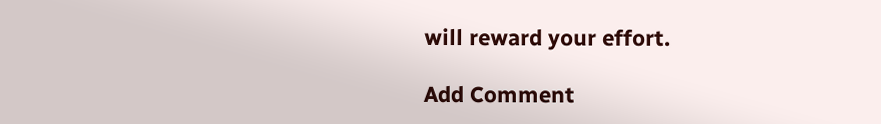will reward your effort.

Add Comment